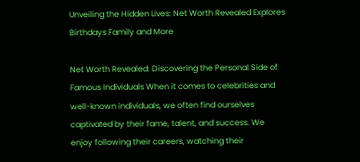Unveiling the Hidden Lives: Net Worth Revealed Explores Birthdays Family and More

Net Worth Revealed: Discovering the Personal Side of Famous Individuals When it comes to celebrities and well-known individuals, we often find ourselves captivated by their fame, talent, and success. We enjoy following their careers, watching their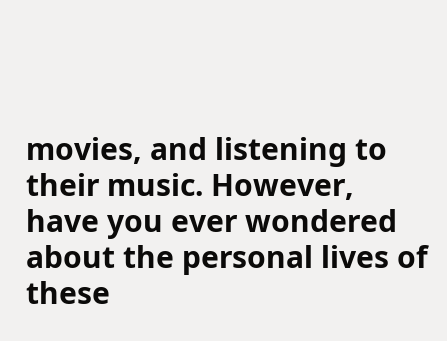movies, and listening to their music. However, have you ever wondered about the personal lives of these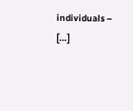individuals – […]